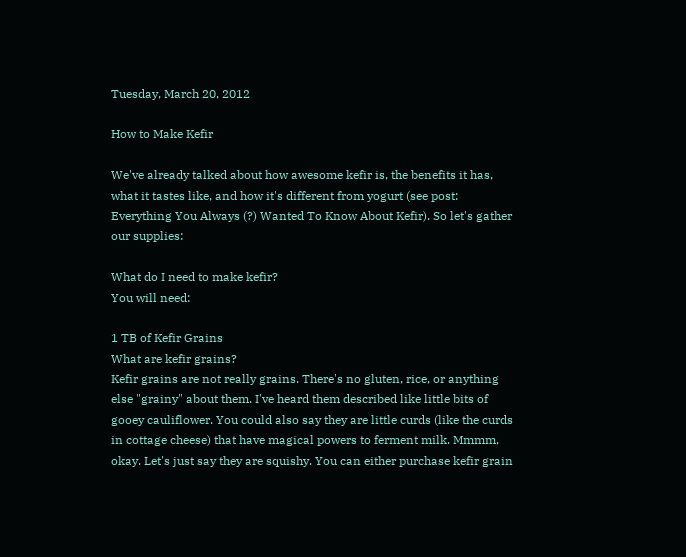Tuesday, March 20, 2012

How to Make Kefir

We've already talked about how awesome kefir is, the benefits it has, what it tastes like, and how it's different from yogurt (see post: Everything You Always (?) Wanted To Know About Kefir). So let's gather our supplies:

What do I need to make kefir?
You will need:

1 TB of Kefir Grains
What are kefir grains?
Kefir grains are not really grains. There's no gluten, rice, or anything else "grainy" about them. I've heard them described like little bits of gooey cauliflower. You could also say they are little curds (like the curds in cottage cheese) that have magical powers to ferment milk. Mmmm, okay. Let's just say they are squishy. You can either purchase kefir grain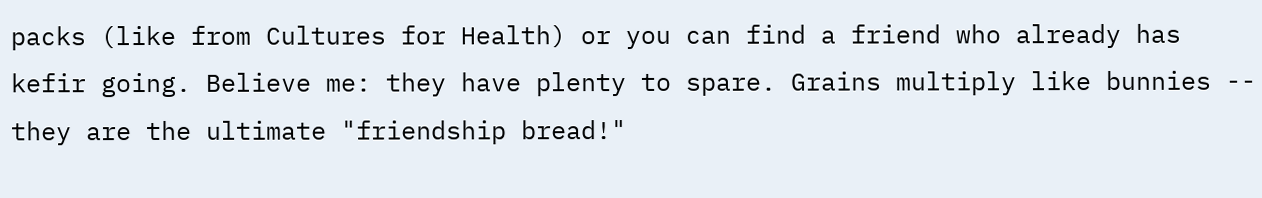packs (like from Cultures for Health) or you can find a friend who already has kefir going. Believe me: they have plenty to spare. Grains multiply like bunnies -- they are the ultimate "friendship bread!"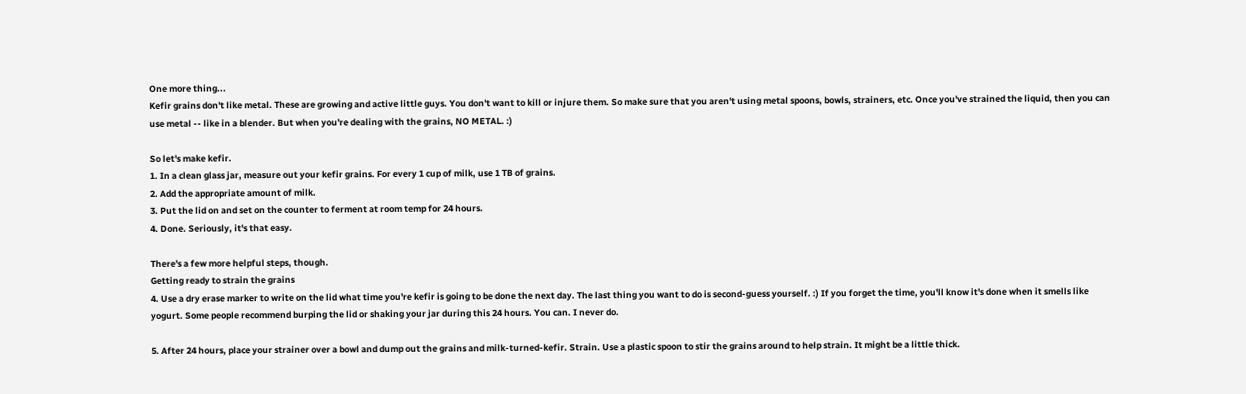One more thing...
Kefir grains don't like metal. These are growing and active little guys. You don't want to kill or injure them. So make sure that you aren't using metal spoons, bowls, strainers, etc. Once you've strained the liquid, then you can use metal -- like in a blender. But when you're dealing with the grains, NO METAL. :)

So let's make kefir.
1. In a clean glass jar, measure out your kefir grains. For every 1 cup of milk, use 1 TB of grains.
2. Add the appropriate amount of milk.
3. Put the lid on and set on the counter to ferment at room temp for 24 hours.
4. Done. Seriously, it's that easy.

There's a few more helpful steps, though.
Getting ready to strain the grains
4. Use a dry erase marker to write on the lid what time you're kefir is going to be done the next day. The last thing you want to do is second-guess yourself. :) If you forget the time, you'll know it's done when it smells like yogurt. Some people recommend burping the lid or shaking your jar during this 24 hours. You can. I never do.

5. After 24 hours, place your strainer over a bowl and dump out the grains and milk-turned-kefir. Strain. Use a plastic spoon to stir the grains around to help strain. It might be a little thick.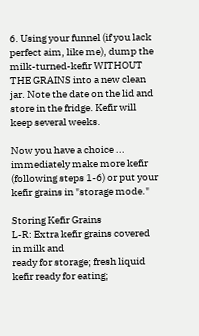6. Using your funnel (if you lack perfect aim, like me), dump the milk-turned-kefir WITHOUT THE GRAINS into a new clean jar. Note the date on the lid and store in the fridge. Kefir will keep several weeks.

Now you have a choice ... immediately make more kefir (following steps 1-6) or put your kefir grains in "storage mode."

Storing Kefir Grains
L-R: Extra kefir grains covered in milk and
ready for storage; fresh liquid kefir ready for eating;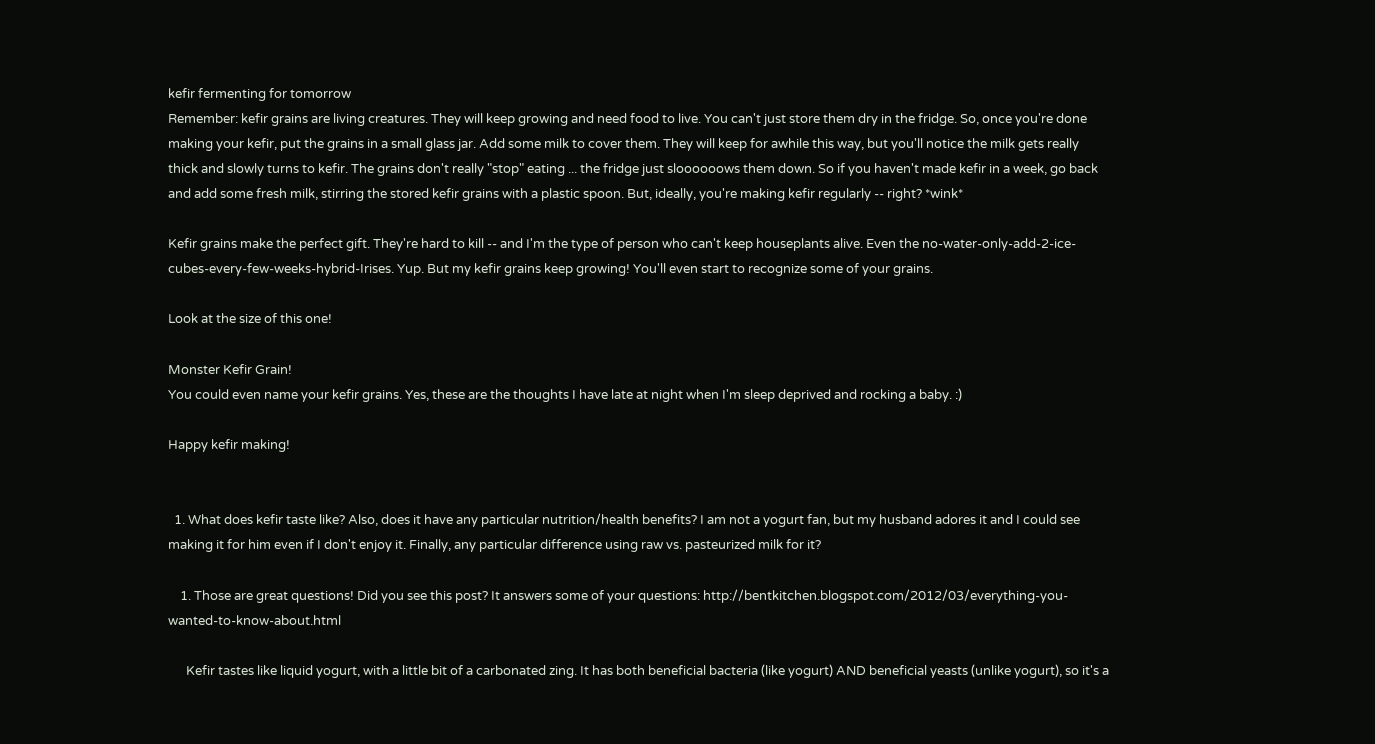kefir fermenting for tomorrow
Remember: kefir grains are living creatures. They will keep growing and need food to live. You can't just store them dry in the fridge. So, once you're done making your kefir, put the grains in a small glass jar. Add some milk to cover them. They will keep for awhile this way, but you'll notice the milk gets really thick and slowly turns to kefir. The grains don't really "stop" eating ... the fridge just sloooooows them down. So if you haven't made kefir in a week, go back and add some fresh milk, stirring the stored kefir grains with a plastic spoon. But, ideally, you're making kefir regularly -- right? *wink*

Kefir grains make the perfect gift. They're hard to kill -- and I'm the type of person who can't keep houseplants alive. Even the no-water-only-add-2-ice-cubes-every-few-weeks-hybrid-Irises. Yup. But my kefir grains keep growing! You'll even start to recognize some of your grains.

Look at the size of this one!

Monster Kefir Grain!
You could even name your kefir grains. Yes, these are the thoughts I have late at night when I'm sleep deprived and rocking a baby. :)

Happy kefir making!


  1. What does kefir taste like? Also, does it have any particular nutrition/health benefits? I am not a yogurt fan, but my husband adores it and I could see making it for him even if I don't enjoy it. Finally, any particular difference using raw vs. pasteurized milk for it?

    1. Those are great questions! Did you see this post? It answers some of your questions: http://bentkitchen.blogspot.com/2012/03/everything-you-wanted-to-know-about.html

      Kefir tastes like liquid yogurt, with a little bit of a carbonated zing. It has both beneficial bacteria (like yogurt) AND beneficial yeasts (unlike yogurt), so it's a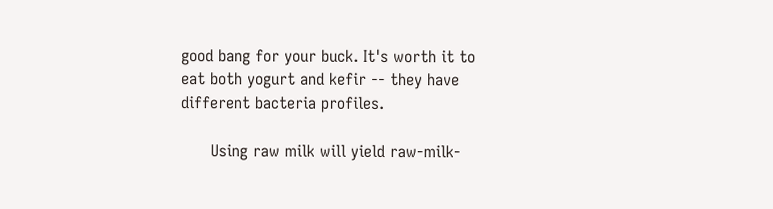good bang for your buck. It's worth it to eat both yogurt and kefir -- they have different bacteria profiles.

      Using raw milk will yield raw-milk-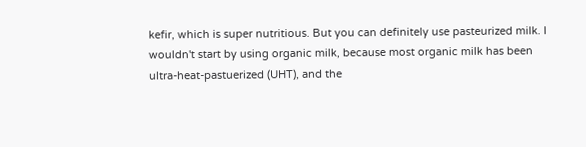kefir, which is super nutritious. But you can definitely use pasteurized milk. I wouldn't start by using organic milk, because most organic milk has been ultra-heat-pastuerized (UHT), and the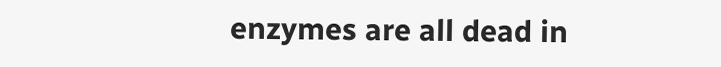enzymes are all dead in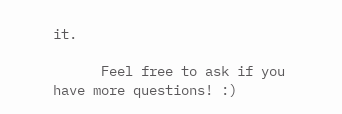it.

      Feel free to ask if you have more questions! :)